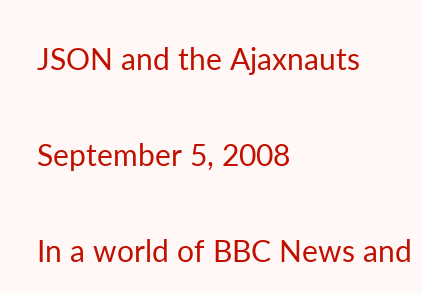JSON and the Ajaxnauts

September 5, 2008

In a world of BBC News and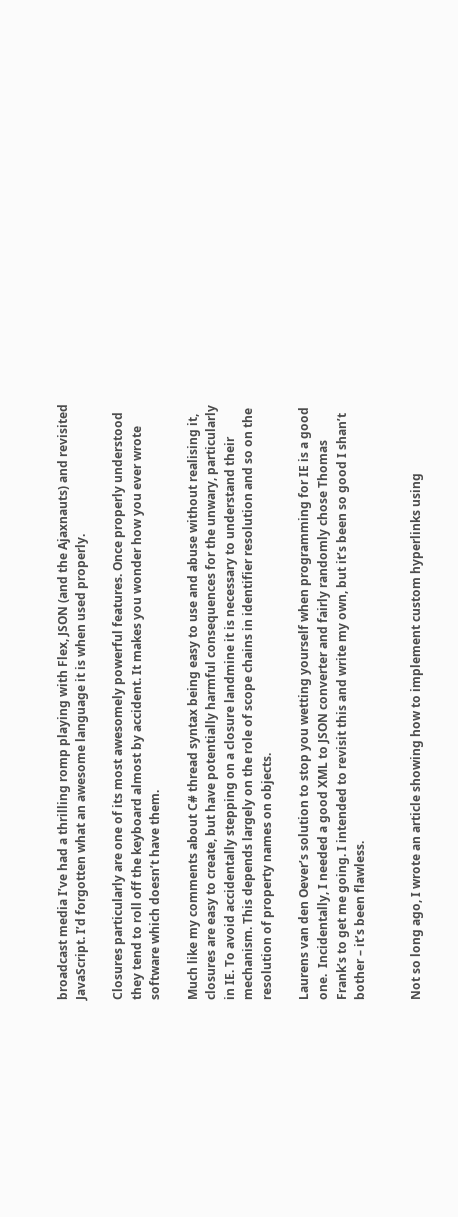broadcast media I’ve had a thrilling romp playing with Flex, JSON (and the Ajaxnauts) and revisited JavaScript. I’d forgotten what an awesome language it is when used properly.

Closures particularly are one of its most awesomely powerful features. Once properly understood they tend to roll off the keyboard almost by accident. It makes you wonder how you ever wrote software which doesn’t have them.

Much like my comments about C# thread syntax being easy to use and abuse without realising it, closures are easy to create, but have potentially harmful consequences for the unwary, particularly in IE. To avoid accidentally stepping on a closure landmine it is necessary to understand their mechanism. This depends largely on the role of scope chains in identifier resolution and so on the resolution of property names on objects.

Laurens van den Oever’s solution to stop you wetting yourself when programming for IE is a good one.  Incidentally, I needed a good XML to JSON converter and fairly randomly chose Thomas Frank’s to get me going. I intended to revisit this and write my own, but it’s been so good I shan’t bother – it’s been flawless.


Not so long ago, I wrote an article showing how to implement custom hyperlinks using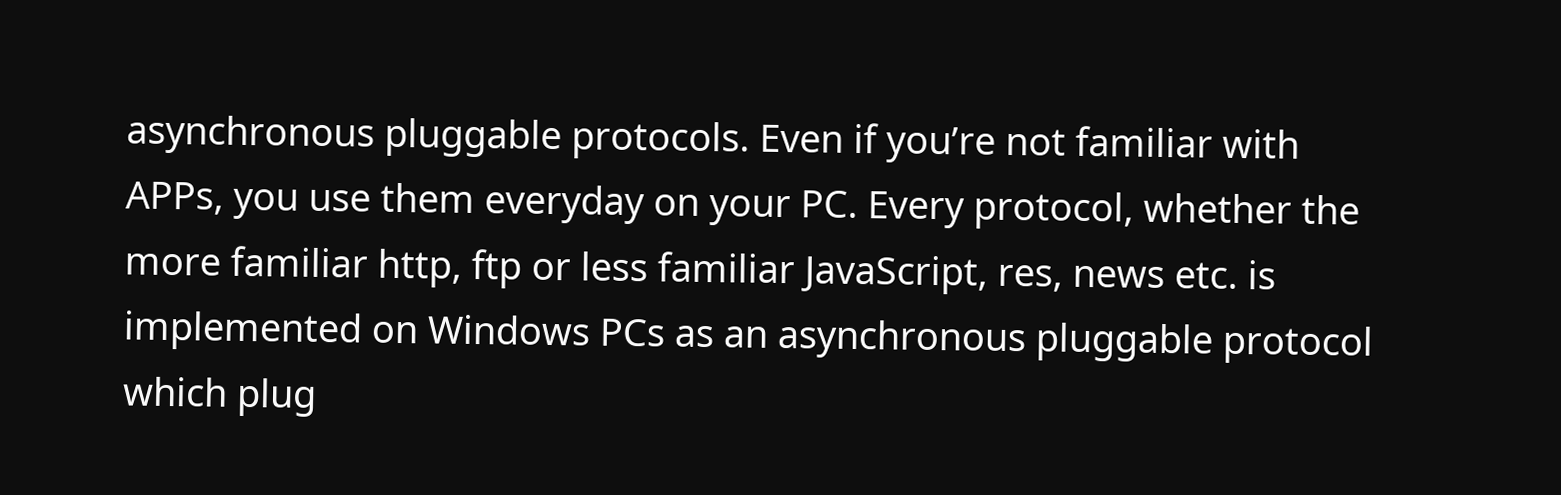asynchronous pluggable protocols. Even if you’re not familiar with APPs, you use them everyday on your PC. Every protocol, whether the more familiar http, ftp or less familiar JavaScript, res, news etc. is implemented on Windows PCs as an asynchronous pluggable protocol which plug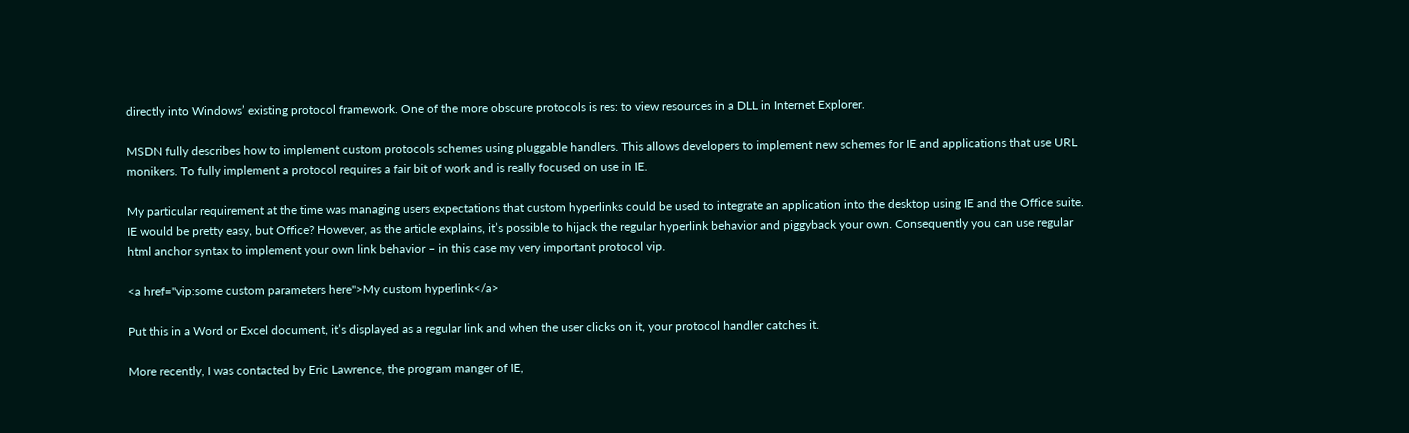directly into Windows’ existing protocol framework. One of the more obscure protocols is res: to view resources in a DLL in Internet Explorer.

MSDN fully describes how to implement custom protocols schemes using pluggable handlers. This allows developers to implement new schemes for IE and applications that use URL monikers. To fully implement a protocol requires a fair bit of work and is really focused on use in IE.

My particular requirement at the time was managing users expectations that custom hyperlinks could be used to integrate an application into the desktop using IE and the Office suite. IE would be pretty easy, but Office? However, as the article explains, it’s possible to hijack the regular hyperlink behavior and piggyback your own. Consequently you can use regular html anchor syntax to implement your own link behavior – in this case my very important protocol vip.

<a href="vip:some custom parameters here">My custom hyperlink</a>

Put this in a Word or Excel document, it’s displayed as a regular link and when the user clicks on it, your protocol handler catches it.

More recently, I was contacted by Eric Lawrence, the program manger of IE,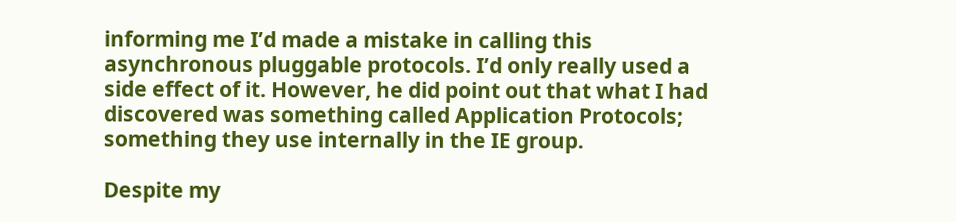informing me I’d made a mistake in calling this asynchronous pluggable protocols. I’d only really used a side effect of it. However, he did point out that what I had discovered was something called Application Protocols; something they use internally in the IE group.

Despite my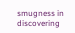smugness in discovering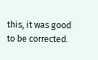this, it was good to be corrected.